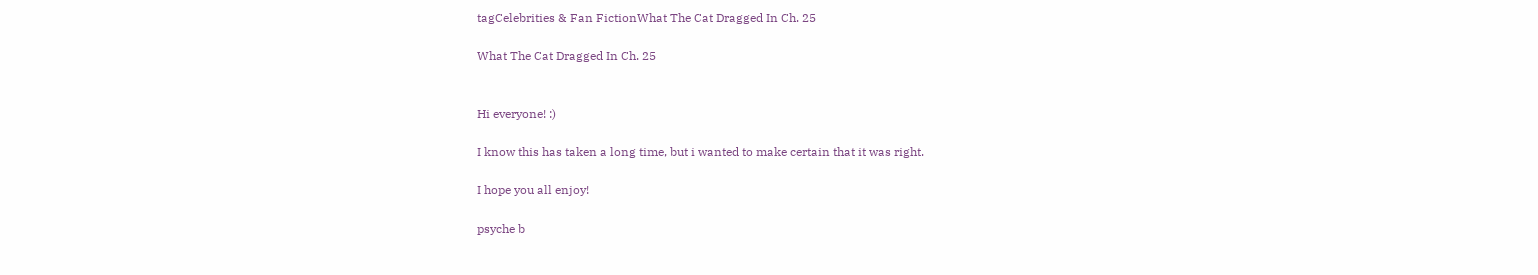tagCelebrities & Fan FictionWhat The Cat Dragged In Ch. 25

What The Cat Dragged In Ch. 25


Hi everyone! :)

I know this has taken a long time, but i wanted to make certain that it was right.

I hope you all enjoy!

psyche b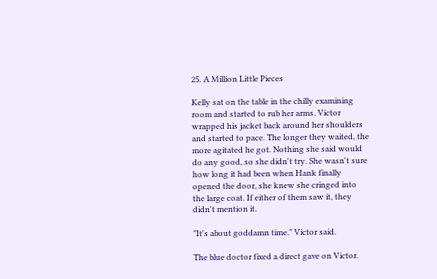25. A Million Little Pieces

Kelly sat on the table in the chilly examining room and started to rub her arms. Victor wrapped his jacket back around her shoulders and started to pace. The longer they waited, the more agitated he got. Nothing she said would do any good, so she didn't try. She wasn't sure how long it had been when Hank finally opened the door, she knew she cringed into the large coat. If either of them saw it, they didn't mention it.

"It's about goddamn time." Victor said.

The blue doctor fixed a direct gave on Victor.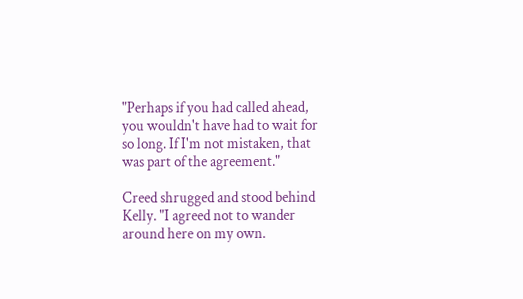"Perhaps if you had called ahead, you wouldn't have had to wait for so long. If I'm not mistaken, that was part of the agreement."

Creed shrugged and stood behind Kelly. "I agreed not to wander around here on my own.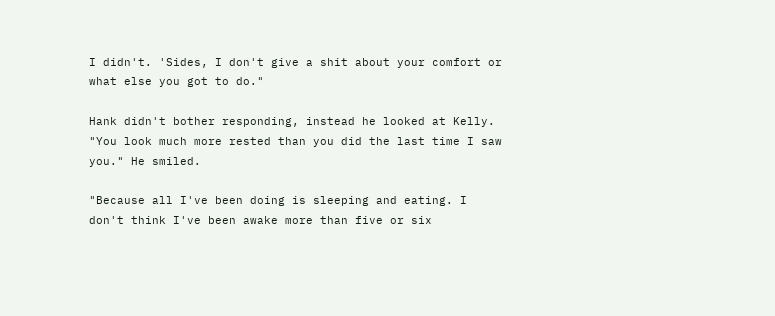I didn't. 'Sides, I don't give a shit about your comfort or what else you got to do."

Hank didn't bother responding, instead he looked at Kelly. "You look much more rested than you did the last time I saw you." He smiled.

"Because all I've been doing is sleeping and eating. I don't think I've been awake more than five or six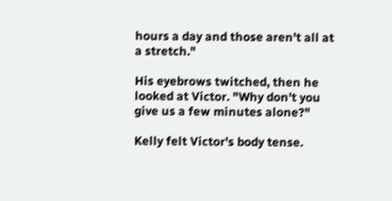hours a day and those aren't all at a stretch."

His eyebrows twitched, then he looked at Victor. "Why don't you give us a few minutes alone?"

Kelly felt Victor's body tense.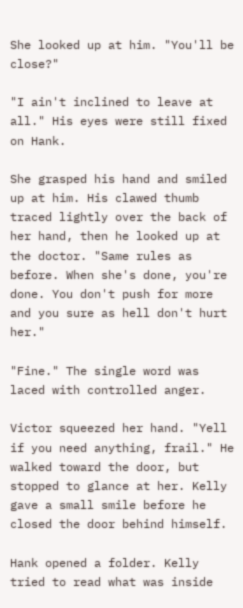She looked up at him. "You'll be close?"

"I ain't inclined to leave at all." His eyes were still fixed on Hank.

She grasped his hand and smiled up at him. His clawed thumb traced lightly over the back of her hand, then he looked up at the doctor. "Same rules as before. When she's done, you're done. You don't push for more and you sure as hell don't hurt her."

"Fine." The single word was laced with controlled anger.

Victor squeezed her hand. "Yell if you need anything, frail." He walked toward the door, but stopped to glance at her. Kelly gave a small smile before he closed the door behind himself.

Hank opened a folder. Kelly tried to read what was inside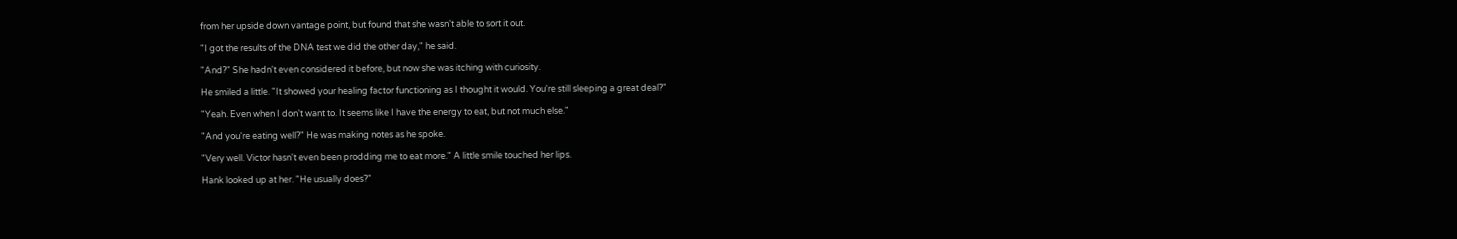from her upside down vantage point, but found that she wasn't able to sort it out.

"I got the results of the DNA test we did the other day," he said.

"And?" She hadn't even considered it before, but now she was itching with curiosity.

He smiled a little. "It showed your healing factor functioning as I thought it would. You're still sleeping a great deal?"

"Yeah. Even when I don't want to. It seems like I have the energy to eat, but not much else."

"And you're eating well?" He was making notes as he spoke.

"Very well. Victor hasn't even been prodding me to eat more." A little smile touched her lips.

Hank looked up at her. "He usually does?"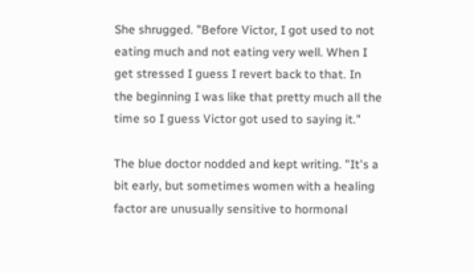She shrugged. "Before Victor, I got used to not eating much and not eating very well. When I get stressed I guess I revert back to that. In the beginning I was like that pretty much all the time so I guess Victor got used to saying it."

The blue doctor nodded and kept writing. "It's a bit early, but sometimes women with a healing factor are unusually sensitive to hormonal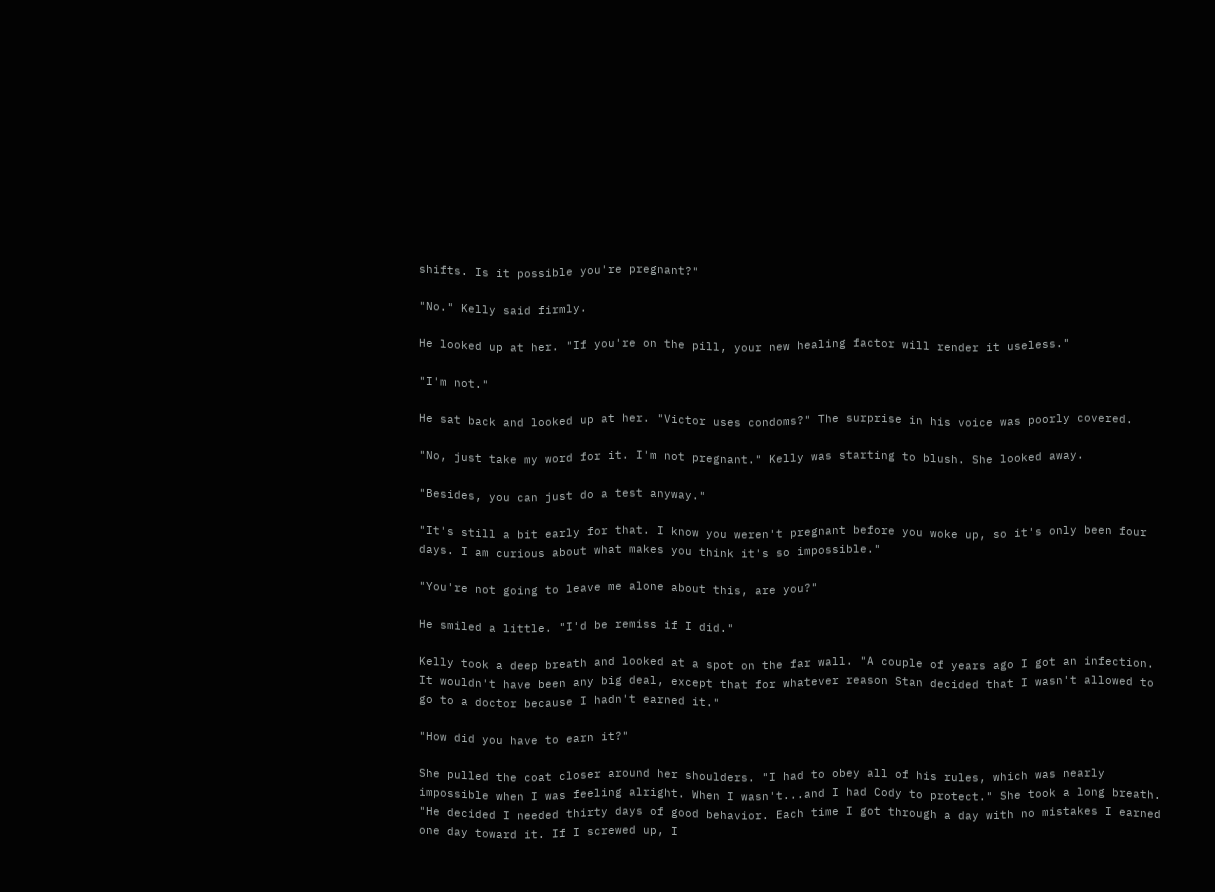shifts. Is it possible you're pregnant?"

"No." Kelly said firmly.

He looked up at her. "If you're on the pill, your new healing factor will render it useless."

"I'm not."

He sat back and looked up at her. "Victor uses condoms?" The surprise in his voice was poorly covered.

"No, just take my word for it. I'm not pregnant." Kelly was starting to blush. She looked away.

"Besides, you can just do a test anyway."

"It's still a bit early for that. I know you weren't pregnant before you woke up, so it's only been four days. I am curious about what makes you think it's so impossible."

"You're not going to leave me alone about this, are you?"

He smiled a little. "I'd be remiss if I did."

Kelly took a deep breath and looked at a spot on the far wall. "A couple of years ago I got an infection. It wouldn't have been any big deal, except that for whatever reason Stan decided that I wasn't allowed to go to a doctor because I hadn't earned it."

"How did you have to earn it?"

She pulled the coat closer around her shoulders. "I had to obey all of his rules, which was nearly impossible when I was feeling alright. When I wasn't...and I had Cody to protect." She took a long breath. "He decided I needed thirty days of good behavior. Each time I got through a day with no mistakes I earned one day toward it. If I screwed up, I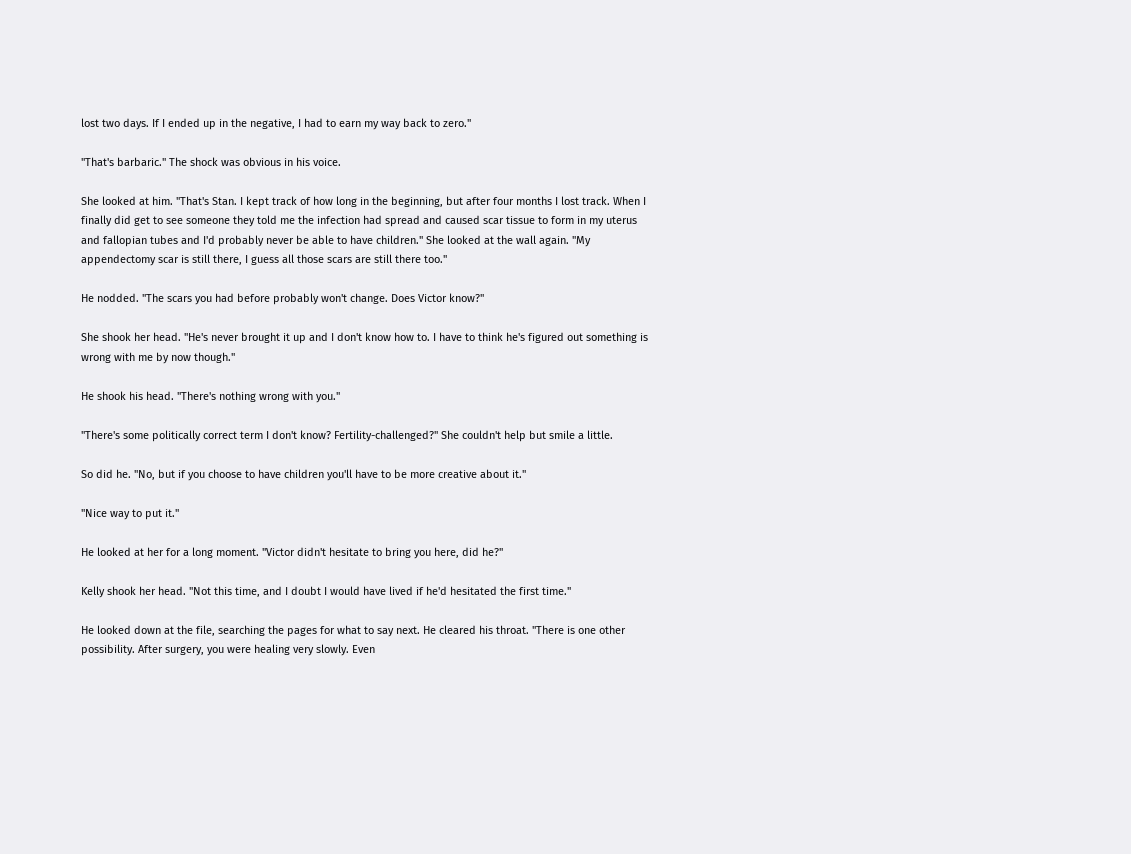lost two days. If I ended up in the negative, I had to earn my way back to zero."

"That's barbaric." The shock was obvious in his voice.

She looked at him. "That's Stan. I kept track of how long in the beginning, but after four months I lost track. When I finally did get to see someone they told me the infection had spread and caused scar tissue to form in my uterus and fallopian tubes and I'd probably never be able to have children." She looked at the wall again. "My appendectomy scar is still there, I guess all those scars are still there too."

He nodded. "The scars you had before probably won't change. Does Victor know?"

She shook her head. "He's never brought it up and I don't know how to. I have to think he's figured out something is wrong with me by now though."

He shook his head. "There's nothing wrong with you."

"There's some politically correct term I don't know? Fertility-challenged?" She couldn't help but smile a little.

So did he. "No, but if you choose to have children you'll have to be more creative about it."

"Nice way to put it."

He looked at her for a long moment. "Victor didn't hesitate to bring you here, did he?"

Kelly shook her head. "Not this time, and I doubt I would have lived if he'd hesitated the first time."

He looked down at the file, searching the pages for what to say next. He cleared his throat. "There is one other possibility. After surgery, you were healing very slowly. Even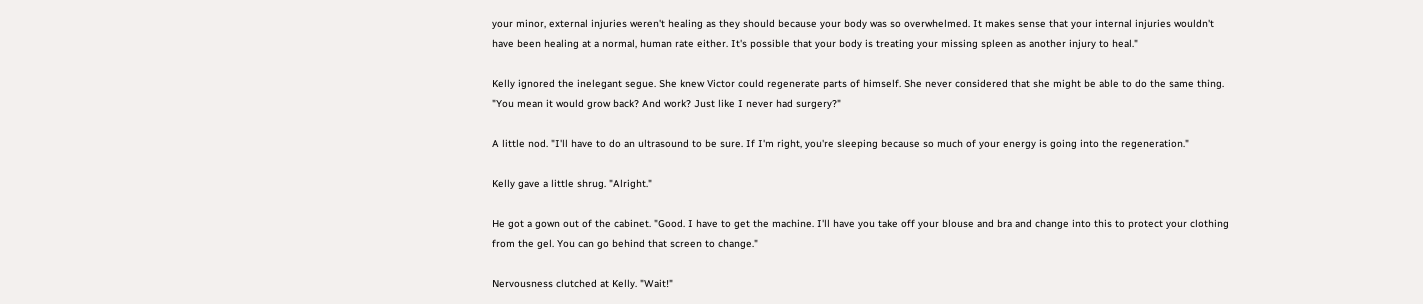your minor, external injuries weren't healing as they should because your body was so overwhelmed. It makes sense that your internal injuries wouldn't have been healing at a normal, human rate either. It's possible that your body is treating your missing spleen as another injury to heal."

Kelly ignored the inelegant segue. She knew Victor could regenerate parts of himself. She never considered that she might be able to do the same thing. "You mean it would grow back? And work? Just like I never had surgery?"

A little nod. "I'll have to do an ultrasound to be sure. If I'm right, you're sleeping because so much of your energy is going into the regeneration."

Kelly gave a little shrug. "Alright."

He got a gown out of the cabinet. "Good. I have to get the machine. I'll have you take off your blouse and bra and change into this to protect your clothing from the gel. You can go behind that screen to change."

Nervousness clutched at Kelly. "Wait!"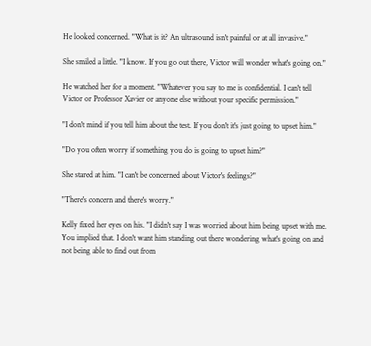He looked concerned. "What is it? An ultrasound isn't painful or at all invasive."

She smiled a little. "I know. If you go out there, Victor will wonder what's going on."

He watched her for a moment. "Whatever you say to me is confidential. I can't tell Victor or Professor Xavier or anyone else without your specific permission."

"I don't mind if you tell him about the test. If you don't it's just going to upset him."

"Do you often worry if something you do is going to upset him?"

She stared at him. "I can't be concerned about Victor's feelings?"

"There's concern and there's worry."

Kelly fixed her eyes on his. "I didn't say I was worried about him being upset with me. You implied that. I don't want him standing out there wondering what's going on and not being able to find out from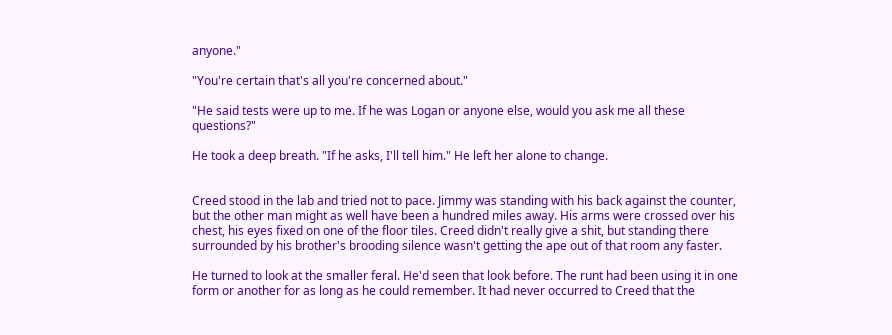anyone."

"You're certain that's all you're concerned about."

"He said tests were up to me. If he was Logan or anyone else, would you ask me all these questions?"

He took a deep breath. "If he asks, I'll tell him." He left her alone to change.


Creed stood in the lab and tried not to pace. Jimmy was standing with his back against the counter, but the other man might as well have been a hundred miles away. His arms were crossed over his chest, his eyes fixed on one of the floor tiles. Creed didn't really give a shit, but standing there surrounded by his brother's brooding silence wasn't getting the ape out of that room any faster.

He turned to look at the smaller feral. He'd seen that look before. The runt had been using it in one form or another for as long as he could remember. It had never occurred to Creed that the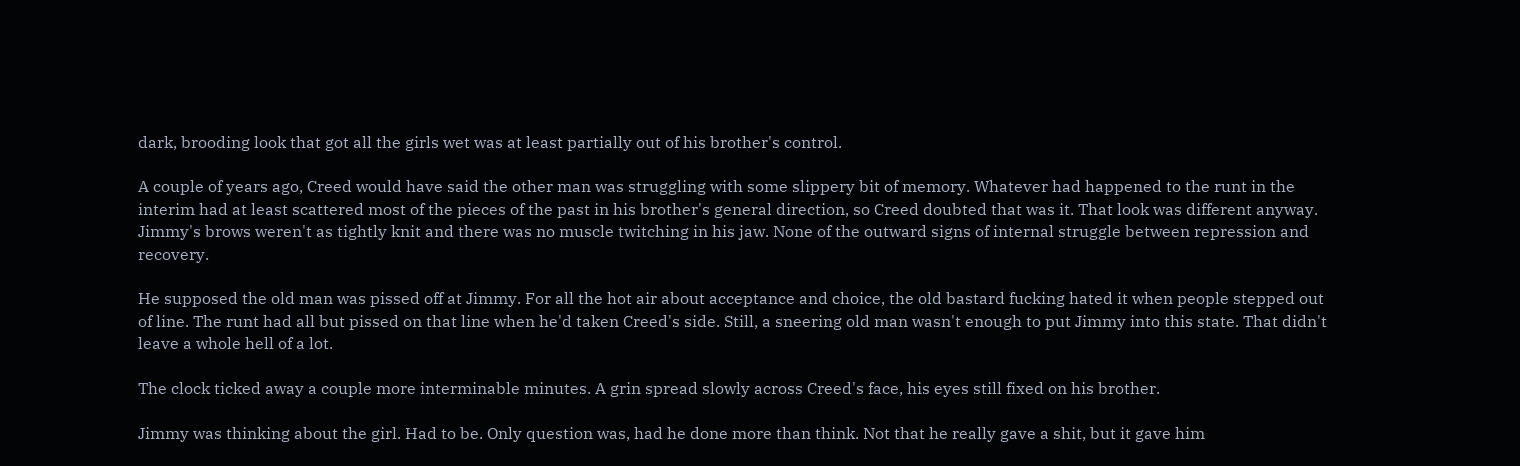dark, brooding look that got all the girls wet was at least partially out of his brother's control.

A couple of years ago, Creed would have said the other man was struggling with some slippery bit of memory. Whatever had happened to the runt in the interim had at least scattered most of the pieces of the past in his brother's general direction, so Creed doubted that was it. That look was different anyway. Jimmy's brows weren't as tightly knit and there was no muscle twitching in his jaw. None of the outward signs of internal struggle between repression and recovery.

He supposed the old man was pissed off at Jimmy. For all the hot air about acceptance and choice, the old bastard fucking hated it when people stepped out of line. The runt had all but pissed on that line when he'd taken Creed's side. Still, a sneering old man wasn't enough to put Jimmy into this state. That didn't leave a whole hell of a lot.

The clock ticked away a couple more interminable minutes. A grin spread slowly across Creed's face, his eyes still fixed on his brother.

Jimmy was thinking about the girl. Had to be. Only question was, had he done more than think. Not that he really gave a shit, but it gave him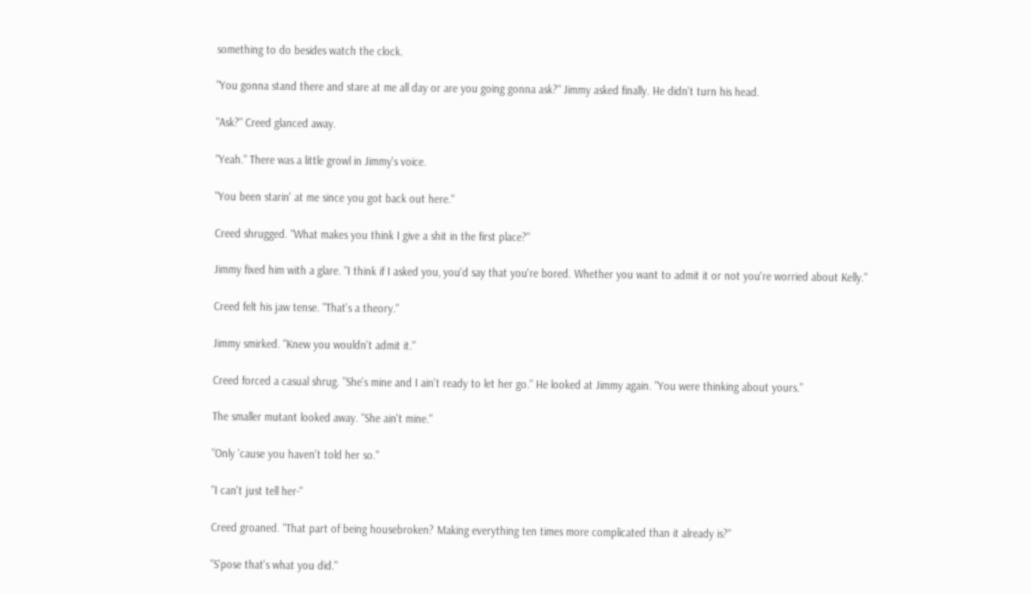something to do besides watch the clock.

"You gonna stand there and stare at me all day or are you going gonna ask?" Jimmy asked finally. He didn't turn his head.

"Ask?" Creed glanced away.

"Yeah." There was a little growl in Jimmy's voice.

"You been starin' at me since you got back out here."

Creed shrugged. "What makes you think I give a shit in the first place?"

Jimmy fixed him with a glare. "I think if I asked you, you'd say that you're bored. Whether you want to admit it or not you're worried about Kelly."

Creed felt his jaw tense. "That's a theory."

Jimmy smirked. "Knew you wouldn't admit it."

Creed forced a casual shrug. "She's mine and I ain't ready to let her go." He looked at Jimmy again. "You were thinking about yours."

The smaller mutant looked away. "She ain't mine."

"Only 'cause you haven't told her so."

"I can't just tell her-"

Creed groaned. "That part of being housebroken? Making everything ten times more complicated than it already is?"

"S'pose that's what you did."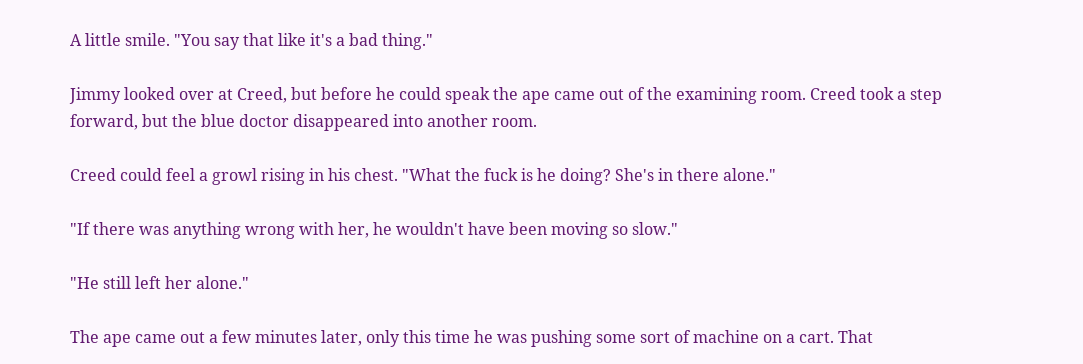A little smile. "You say that like it's a bad thing."

Jimmy looked over at Creed, but before he could speak the ape came out of the examining room. Creed took a step forward, but the blue doctor disappeared into another room.

Creed could feel a growl rising in his chest. "What the fuck is he doing? She's in there alone."

"If there was anything wrong with her, he wouldn't have been moving so slow."

"He still left her alone."

The ape came out a few minutes later, only this time he was pushing some sort of machine on a cart. That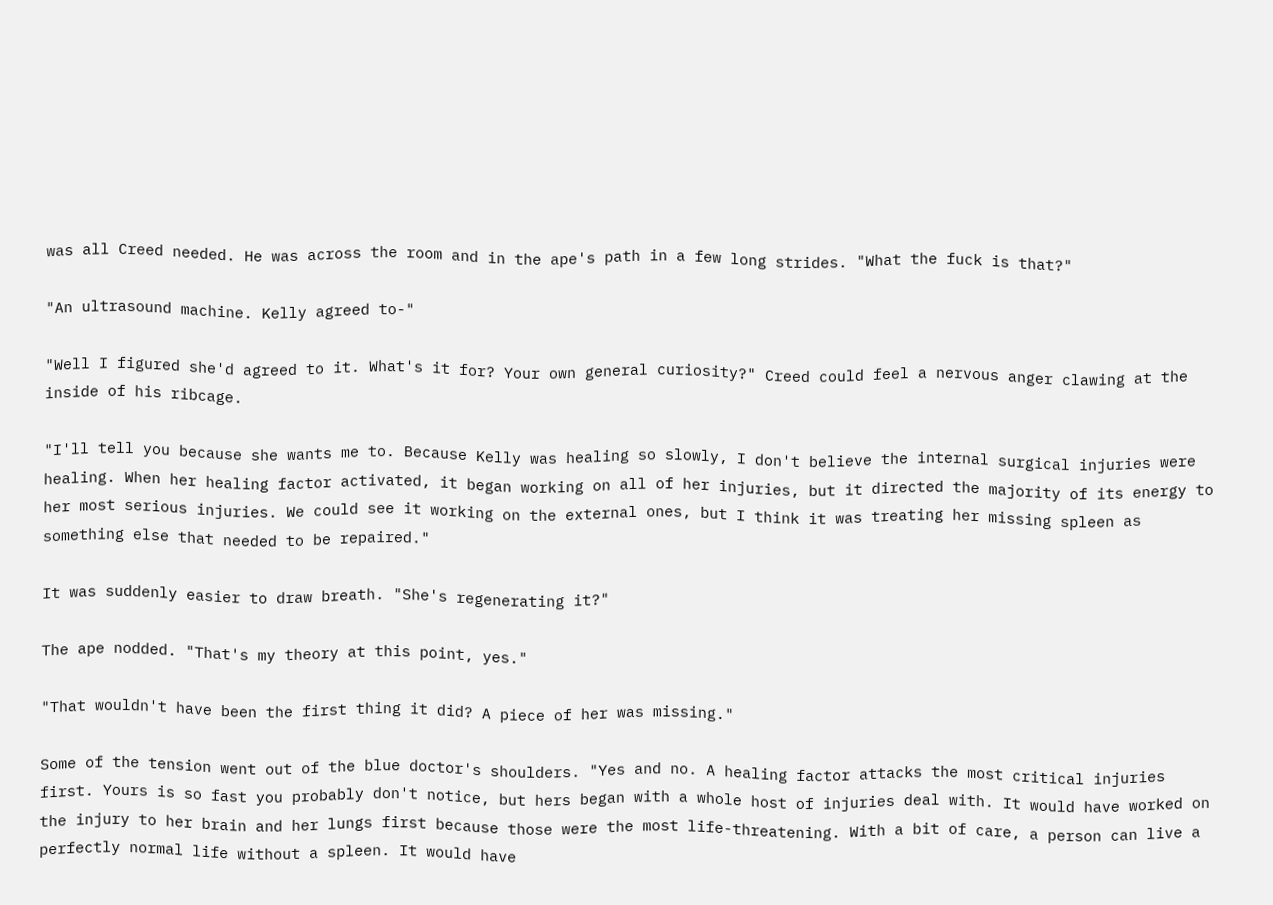was all Creed needed. He was across the room and in the ape's path in a few long strides. "What the fuck is that?"

"An ultrasound machine. Kelly agreed to-"

"Well I figured she'd agreed to it. What's it for? Your own general curiosity?" Creed could feel a nervous anger clawing at the inside of his ribcage.

"I'll tell you because she wants me to. Because Kelly was healing so slowly, I don't believe the internal surgical injuries were healing. When her healing factor activated, it began working on all of her injuries, but it directed the majority of its energy to her most serious injuries. We could see it working on the external ones, but I think it was treating her missing spleen as something else that needed to be repaired."

It was suddenly easier to draw breath. "She's regenerating it?"

The ape nodded. "That's my theory at this point, yes."

"That wouldn't have been the first thing it did? A piece of her was missing."

Some of the tension went out of the blue doctor's shoulders. "Yes and no. A healing factor attacks the most critical injuries first. Yours is so fast you probably don't notice, but hers began with a whole host of injuries deal with. It would have worked on the injury to her brain and her lungs first because those were the most life-threatening. With a bit of care, a person can live a perfectly normal life without a spleen. It would have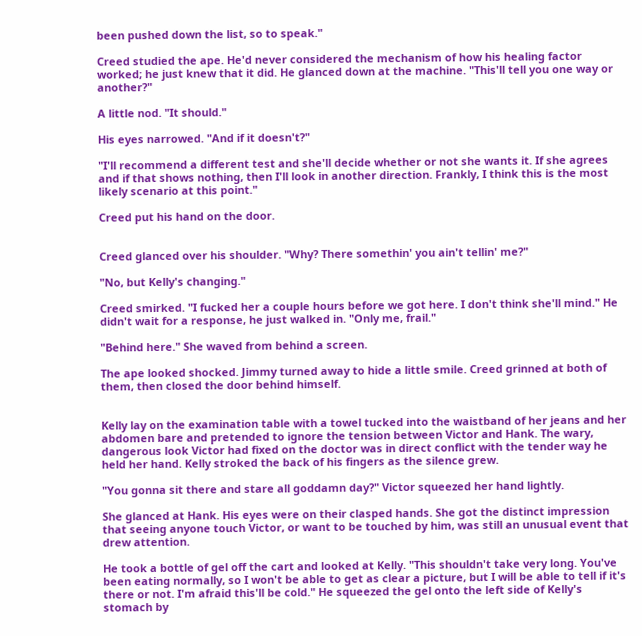been pushed down the list, so to speak."

Creed studied the ape. He'd never considered the mechanism of how his healing factor worked; he just knew that it did. He glanced down at the machine. "This'll tell you one way or another?"

A little nod. "It should."

His eyes narrowed. "And if it doesn't?"

"I'll recommend a different test and she'll decide whether or not she wants it. If she agrees and if that shows nothing, then I'll look in another direction. Frankly, I think this is the most likely scenario at this point."

Creed put his hand on the door.


Creed glanced over his shoulder. "Why? There somethin' you ain't tellin' me?"

"No, but Kelly's changing."

Creed smirked. "I fucked her a couple hours before we got here. I don't think she'll mind." He didn't wait for a response, he just walked in. "Only me, frail."

"Behind here." She waved from behind a screen.

The ape looked shocked. Jimmy turned away to hide a little smile. Creed grinned at both of them, then closed the door behind himself.


Kelly lay on the examination table with a towel tucked into the waistband of her jeans and her abdomen bare and pretended to ignore the tension between Victor and Hank. The wary, dangerous look Victor had fixed on the doctor was in direct conflict with the tender way he held her hand. Kelly stroked the back of his fingers as the silence grew.

"You gonna sit there and stare all goddamn day?" Victor squeezed her hand lightly.

She glanced at Hank. His eyes were on their clasped hands. She got the distinct impression that seeing anyone touch Victor, or want to be touched by him, was still an unusual event that drew attention.

He took a bottle of gel off the cart and looked at Kelly. "This shouldn't take very long. You've been eating normally, so I won't be able to get as clear a picture, but I will be able to tell if it's there or not. I'm afraid this'll be cold." He squeezed the gel onto the left side of Kelly's stomach by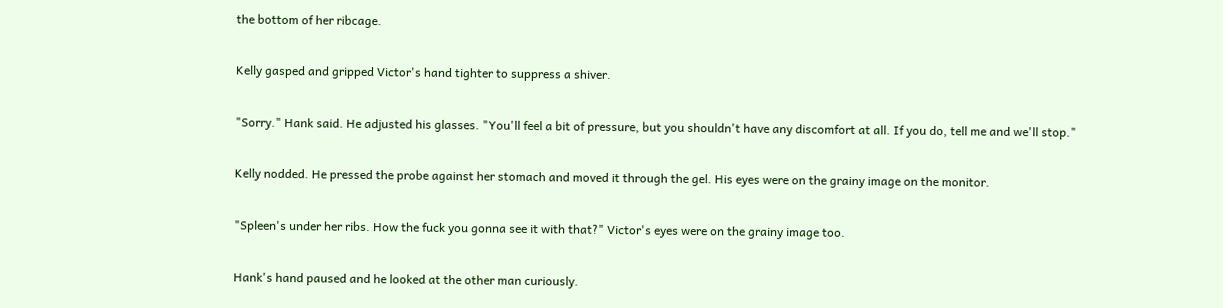the bottom of her ribcage.

Kelly gasped and gripped Victor's hand tighter to suppress a shiver.

"Sorry." Hank said. He adjusted his glasses. "You'll feel a bit of pressure, but you shouldn't have any discomfort at all. If you do, tell me and we'll stop."

Kelly nodded. He pressed the probe against her stomach and moved it through the gel. His eyes were on the grainy image on the monitor.

"Spleen's under her ribs. How the fuck you gonna see it with that?" Victor's eyes were on the grainy image too.

Hank's hand paused and he looked at the other man curiously.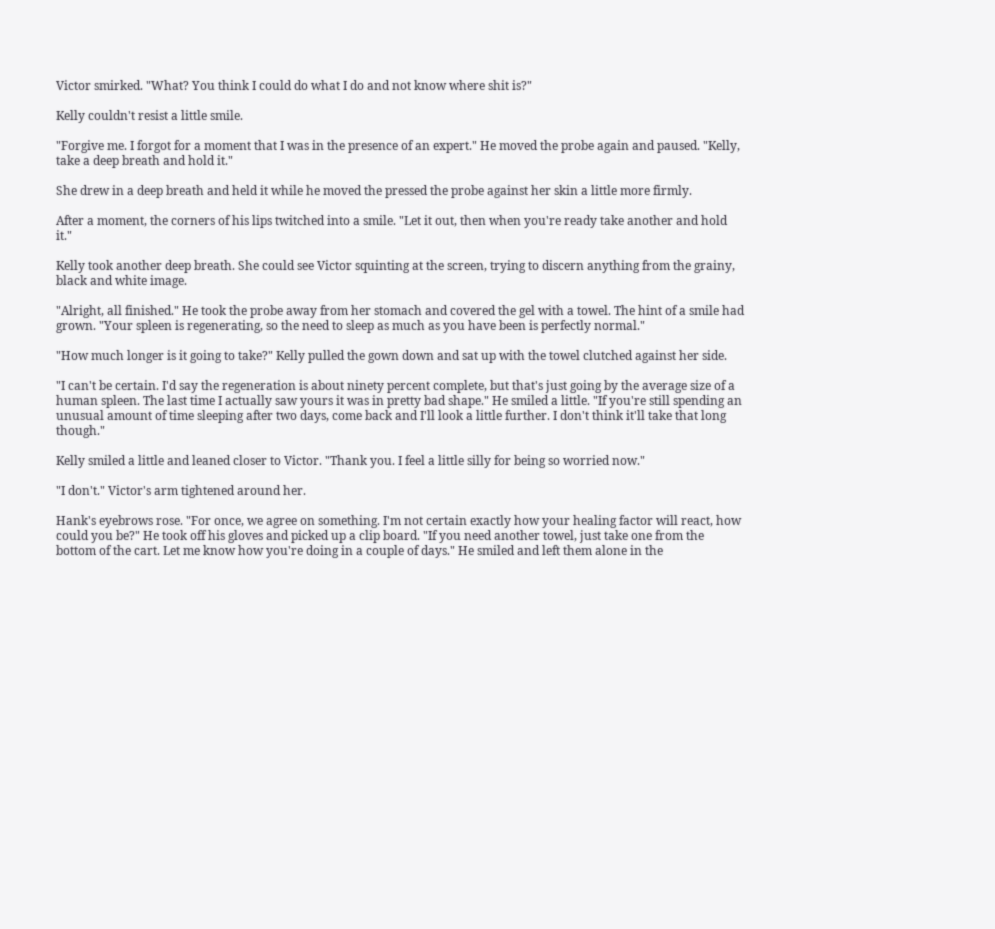Victor smirked. "What? You think I could do what I do and not know where shit is?"

Kelly couldn't resist a little smile.

"Forgive me. I forgot for a moment that I was in the presence of an expert." He moved the probe again and paused. "Kelly, take a deep breath and hold it."

She drew in a deep breath and held it while he moved the pressed the probe against her skin a little more firmly.

After a moment, the corners of his lips twitched into a smile. "Let it out, then when you're ready take another and hold it."

Kelly took another deep breath. She could see Victor squinting at the screen, trying to discern anything from the grainy, black and white image.

"Alright, all finished." He took the probe away from her stomach and covered the gel with a towel. The hint of a smile had grown. "Your spleen is regenerating, so the need to sleep as much as you have been is perfectly normal."

"How much longer is it going to take?" Kelly pulled the gown down and sat up with the towel clutched against her side.

"I can't be certain. I'd say the regeneration is about ninety percent complete, but that's just going by the average size of a human spleen. The last time I actually saw yours it was in pretty bad shape." He smiled a little. "If you're still spending an unusual amount of time sleeping after two days, come back and I'll look a little further. I don't think it'll take that long though."

Kelly smiled a little and leaned closer to Victor. "Thank you. I feel a little silly for being so worried now."

"I don't." Victor's arm tightened around her.

Hank's eyebrows rose. "For once, we agree on something. I'm not certain exactly how your healing factor will react, how could you be?" He took off his gloves and picked up a clip board. "If you need another towel, just take one from the bottom of the cart. Let me know how you're doing in a couple of days." He smiled and left them alone in the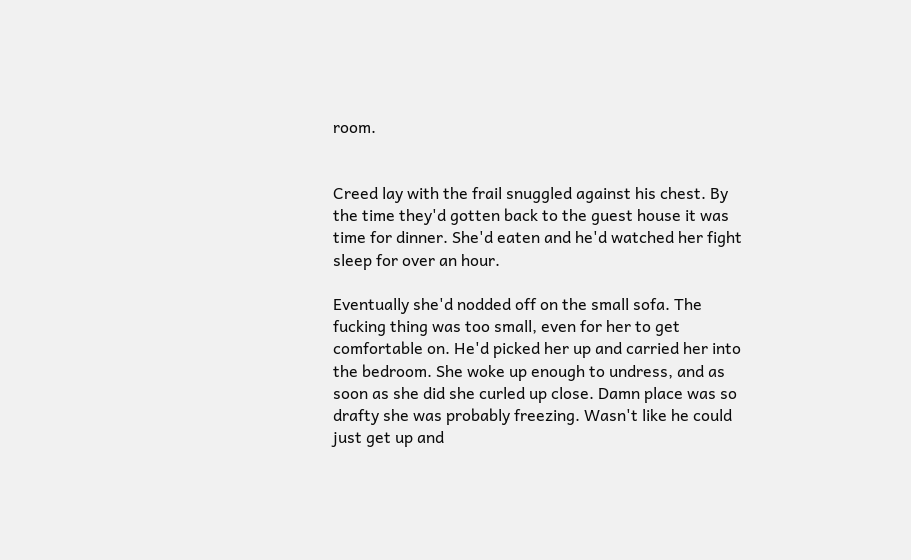room.


Creed lay with the frail snuggled against his chest. By the time they'd gotten back to the guest house it was time for dinner. She'd eaten and he'd watched her fight sleep for over an hour.

Eventually she'd nodded off on the small sofa. The fucking thing was too small, even for her to get comfortable on. He'd picked her up and carried her into the bedroom. She woke up enough to undress, and as soon as she did she curled up close. Damn place was so drafty she was probably freezing. Wasn't like he could just get up and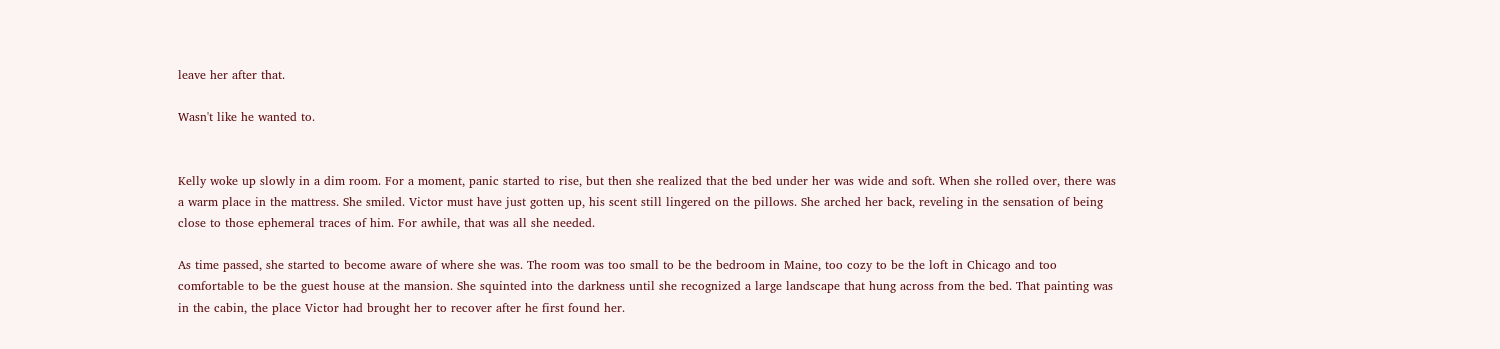leave her after that.

Wasn't like he wanted to.


Kelly woke up slowly in a dim room. For a moment, panic started to rise, but then she realized that the bed under her was wide and soft. When she rolled over, there was a warm place in the mattress. She smiled. Victor must have just gotten up, his scent still lingered on the pillows. She arched her back, reveling in the sensation of being close to those ephemeral traces of him. For awhile, that was all she needed.

As time passed, she started to become aware of where she was. The room was too small to be the bedroom in Maine, too cozy to be the loft in Chicago and too comfortable to be the guest house at the mansion. She squinted into the darkness until she recognized a large landscape that hung across from the bed. That painting was in the cabin, the place Victor had brought her to recover after he first found her.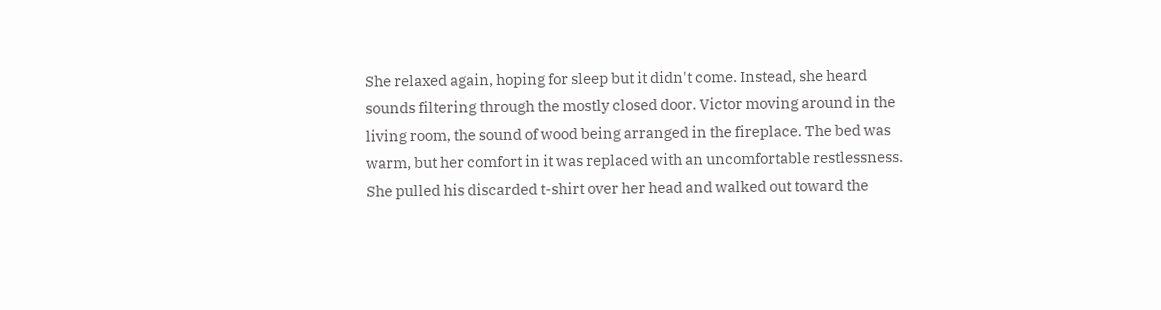She relaxed again, hoping for sleep but it didn't come. Instead, she heard sounds filtering through the mostly closed door. Victor moving around in the living room, the sound of wood being arranged in the fireplace. The bed was warm, but her comfort in it was replaced with an uncomfortable restlessness. She pulled his discarded t-shirt over her head and walked out toward the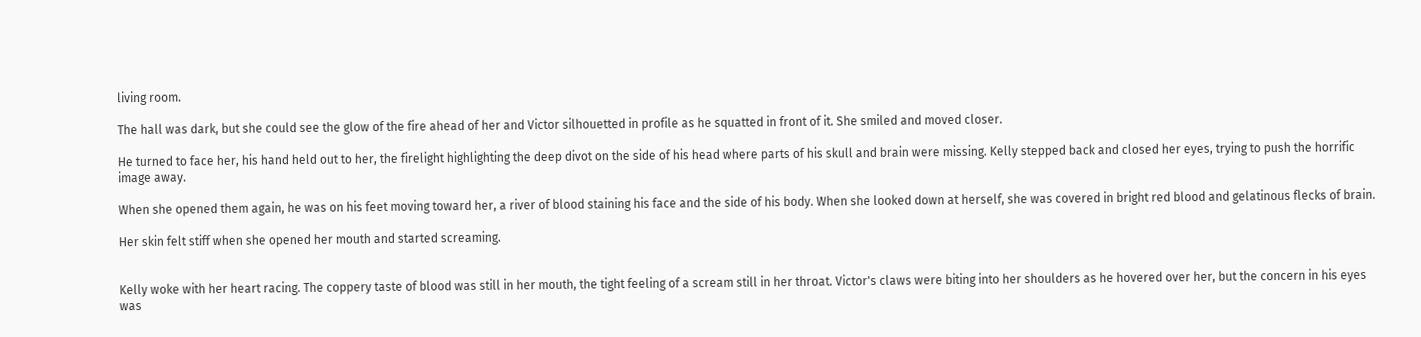living room.

The hall was dark, but she could see the glow of the fire ahead of her and Victor silhouetted in profile as he squatted in front of it. She smiled and moved closer.

He turned to face her, his hand held out to her, the firelight highlighting the deep divot on the side of his head where parts of his skull and brain were missing. Kelly stepped back and closed her eyes, trying to push the horrific image away.

When she opened them again, he was on his feet moving toward her, a river of blood staining his face and the side of his body. When she looked down at herself, she was covered in bright red blood and gelatinous flecks of brain.

Her skin felt stiff when she opened her mouth and started screaming.


Kelly woke with her heart racing. The coppery taste of blood was still in her mouth, the tight feeling of a scream still in her throat. Victor's claws were biting into her shoulders as he hovered over her, but the concern in his eyes was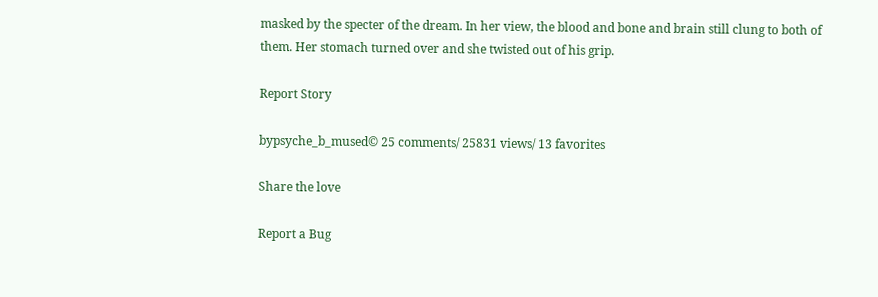masked by the specter of the dream. In her view, the blood and bone and brain still clung to both of them. Her stomach turned over and she twisted out of his grip.

Report Story

bypsyche_b_mused© 25 comments/ 25831 views/ 13 favorites

Share the love

Report a Bug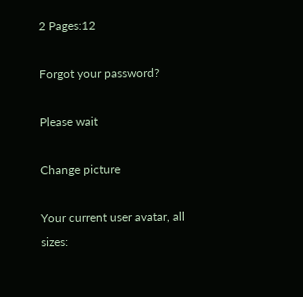2 Pages:12

Forgot your password?

Please wait

Change picture

Your current user avatar, all sizes: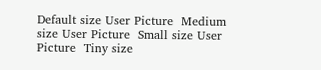Default size User Picture  Medium size User Picture  Small size User Picture  Tiny size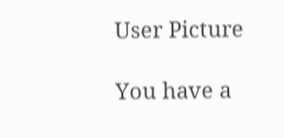User Picture

You have a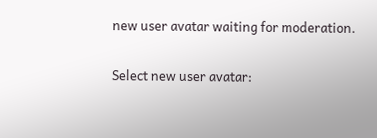new user avatar waiting for moderation.

Select new user avatar: